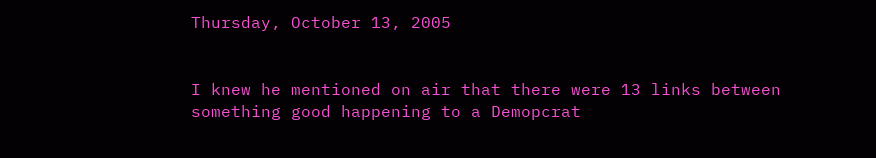Thursday, October 13, 2005


I knew he mentioned on air that there were 13 links between something good happening to a Demopcrat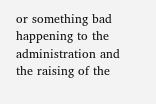or something bad happening to the administration and the raising of the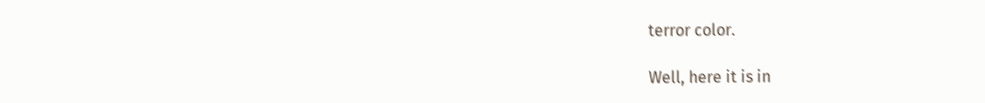terror color.

Well, here it is in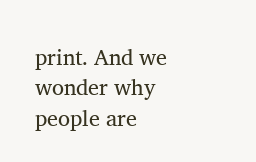print. And we wonder why people are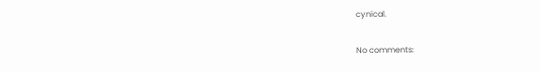cynical.

No comments: